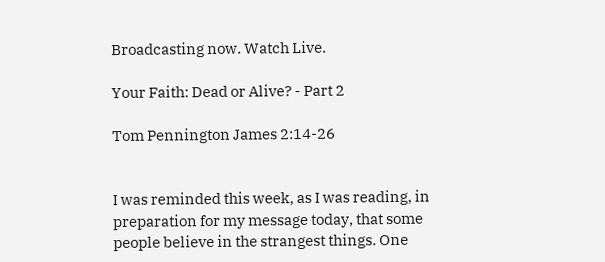Broadcasting now. Watch Live.

Your Faith: Dead or Alive? - Part 2

Tom Pennington James 2:14-26


I was reminded this week, as I was reading, in preparation for my message today, that some people believe in the strangest things. One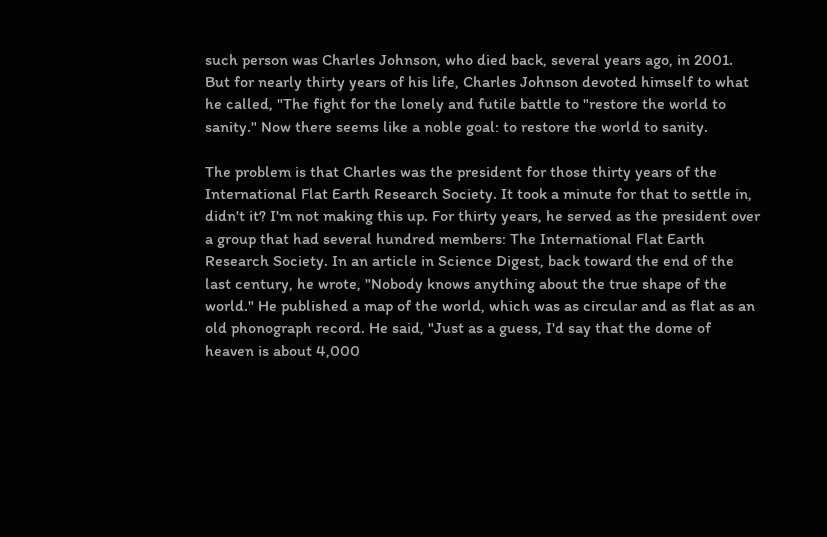such person was Charles Johnson, who died back, several years ago, in 2001. But for nearly thirty years of his life, Charles Johnson devoted himself to what he called, "The fight for the lonely and futile battle to "restore the world to sanity." Now there seems like a noble goal: to restore the world to sanity.

The problem is that Charles was the president for those thirty years of the International Flat Earth Research Society. It took a minute for that to settle in, didn't it? I'm not making this up. For thirty years, he served as the president over a group that had several hundred members: The International Flat Earth Research Society. In an article in Science Digest, back toward the end of the last century, he wrote, "Nobody knows anything about the true shape of the world." He published a map of the world, which was as circular and as flat as an old phonograph record. He said, "Just as a guess, I'd say that the dome of heaven is about 4,000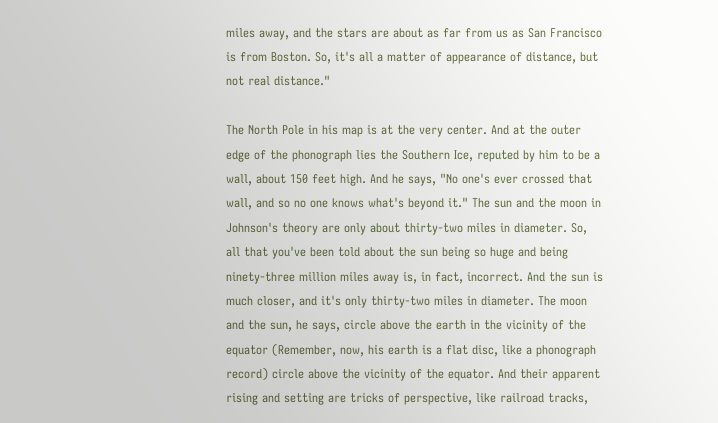miles away, and the stars are about as far from us as San Francisco is from Boston. So, it's all a matter of appearance of distance, but not real distance."

The North Pole in his map is at the very center. And at the outer edge of the phonograph lies the Southern Ice, reputed by him to be a wall, about 150 feet high. And he says, "No one's ever crossed that wall, and so no one knows what's beyond it." The sun and the moon in Johnson's theory are only about thirty-two miles in diameter. So, all that you've been told about the sun being so huge and being ninety-three million miles away is, in fact, incorrect. And the sun is much closer, and it's only thirty-two miles in diameter. The moon and the sun, he says, circle above the earth in the vicinity of the equator (Remember, now, his earth is a flat disc, like a phonograph record) circle above the vicinity of the equator. And their apparent rising and setting are tricks of perspective, like railroad tracks,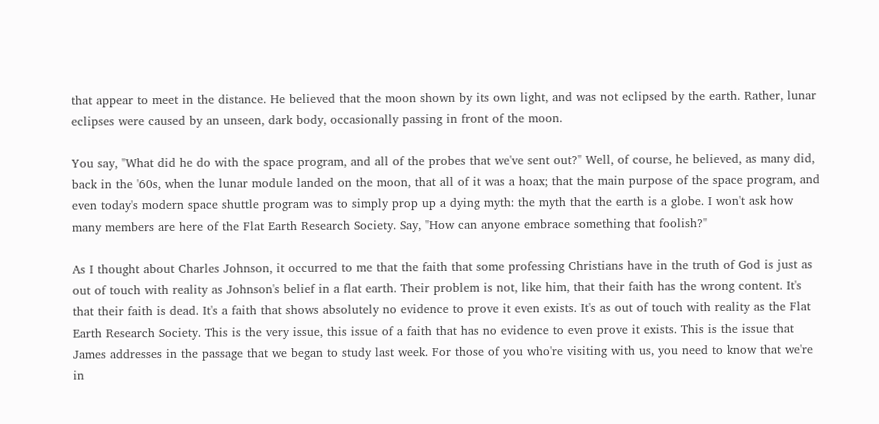that appear to meet in the distance. He believed that the moon shown by its own light, and was not eclipsed by the earth. Rather, lunar eclipses were caused by an unseen, dark body, occasionally passing in front of the moon.

You say, "What did he do with the space program, and all of the probes that we've sent out?" Well, of course, he believed, as many did, back in the '60s, when the lunar module landed on the moon, that all of it was a hoax; that the main purpose of the space program, and even today's modern space shuttle program was to simply prop up a dying myth: the myth that the earth is a globe. I won't ask how many members are here of the Flat Earth Research Society. Say, "How can anyone embrace something that foolish?"

As I thought about Charles Johnson, it occurred to me that the faith that some professing Christians have in the truth of God is just as out of touch with reality as Johnson's belief in a flat earth. Their problem is not, like him, that their faith has the wrong content. It's that their faith is dead. It's a faith that shows absolutely no evidence to prove it even exists. It's as out of touch with reality as the Flat Earth Research Society. This is the very issue, this issue of a faith that has no evidence to even prove it exists. This is the issue that James addresses in the passage that we began to study last week. For those of you who're visiting with us, you need to know that we're in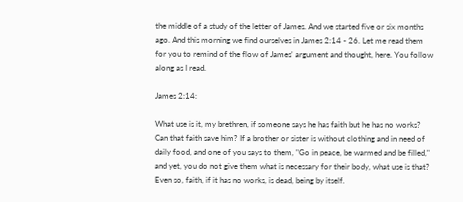the middle of a study of the letter of James. And we started five or six months ago. And this morning we find ourselves in James 2:14 - 26. Let me read them for you to remind of the flow of James' argument and thought, here. You follow along as I read.

James 2:14:

What use is it, my brethren, if someone says he has faith but he has no works? Can that faith save him? If a brother or sister is without clothing and in need of daily food, and one of you says to them, "Go in peace, be warmed and be filled," and yet, you do not give them what is necessary for their body, what use is that? Even so, faith, if it has no works, is dead, being by itself.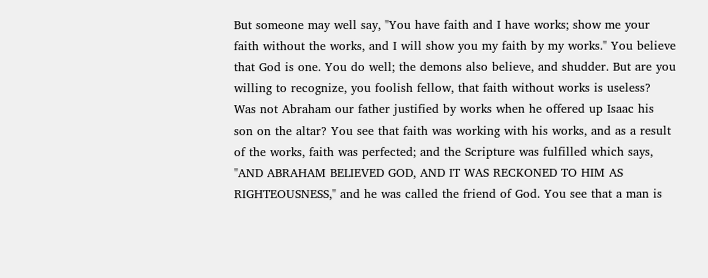But someone may well say, "You have faith and I have works; show me your faith without the works, and I will show you my faith by my works." You believe that God is one. You do well; the demons also believe, and shudder. But are you willing to recognize, you foolish fellow, that faith without works is useless? Was not Abraham our father justified by works when he offered up Isaac his son on the altar? You see that faith was working with his works, and as a result of the works, faith was perfected; and the Scripture was fulfilled which says, "AND ABRAHAM BELIEVED GOD, AND IT WAS RECKONED TO HIM AS RIGHTEOUSNESS," and he was called the friend of God. You see that a man is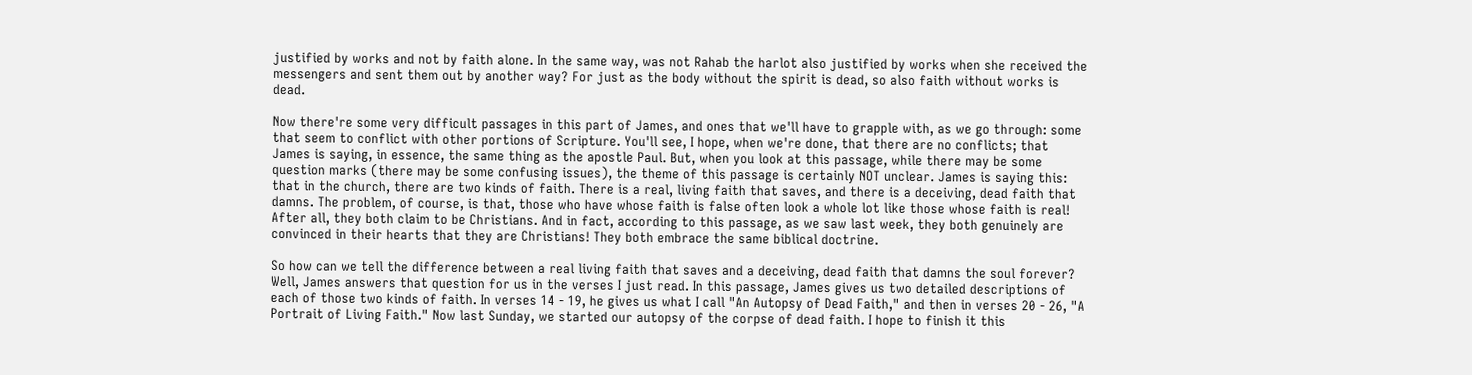justified by works and not by faith alone. In the same way, was not Rahab the harlot also justified by works when she received the messengers and sent them out by another way? For just as the body without the spirit is dead, so also faith without works is dead.

Now there're some very difficult passages in this part of James, and ones that we'll have to grapple with, as we go through: some that seem to conflict with other portions of Scripture. You'll see, I hope, when we're done, that there are no conflicts; that James is saying, in essence, the same thing as the apostle Paul. But, when you look at this passage, while there may be some question marks (there may be some confusing issues), the theme of this passage is certainly NOT unclear. James is saying this: that in the church, there are two kinds of faith. There is a real, living faith that saves, and there is a deceiving, dead faith that damns. The problem, of course, is that, those who have whose faith is false often look a whole lot like those whose faith is real! After all, they both claim to be Christians. And in fact, according to this passage, as we saw last week, they both genuinely are convinced in their hearts that they are Christians! They both embrace the same biblical doctrine.

So how can we tell the difference between a real living faith that saves and a deceiving, dead faith that damns the soul forever? Well, James answers that question for us in the verses I just read. In this passage, James gives us two detailed descriptions of each of those two kinds of faith. In verses 14 - 19, he gives us what I call "An Autopsy of Dead Faith," and then in verses 20 - 26, "A Portrait of Living Faith." Now last Sunday, we started our autopsy of the corpse of dead faith. I hope to finish it this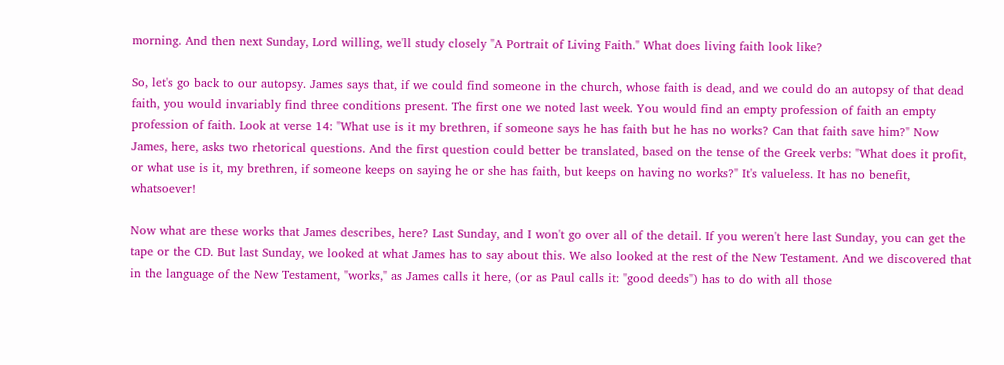morning. And then next Sunday, Lord willing, we'll study closely "A Portrait of Living Faith." What does living faith look like?

So, let's go back to our autopsy. James says that, if we could find someone in the church, whose faith is dead, and we could do an autopsy of that dead faith, you would invariably find three conditions present. The first one we noted last week. You would find an empty profession of faith an empty profession of faith. Look at verse 14: "What use is it my brethren, if someone says he has faith but he has no works? Can that faith save him?" Now James, here, asks two rhetorical questions. And the first question could better be translated, based on the tense of the Greek verbs: "What does it profit, or what use is it, my brethren, if someone keeps on saying he or she has faith, but keeps on having no works?" It's valueless. It has no benefit, whatsoever!

Now what are these works that James describes, here? Last Sunday, and I won't go over all of the detail. If you weren't here last Sunday, you can get the tape or the CD. But last Sunday, we looked at what James has to say about this. We also looked at the rest of the New Testament. And we discovered that in the language of the New Testament, "works," as James calls it here, (or as Paul calls it: "good deeds") has to do with all those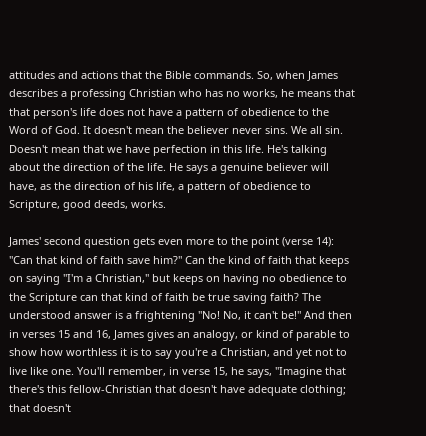attitudes and actions that the Bible commands. So, when James describes a professing Christian who has no works, he means that that person's life does not have a pattern of obedience to the Word of God. It doesn't mean the believer never sins. We all sin. Doesn't mean that we have perfection in this life. He's talking about the direction of the life. He says a genuine believer will have, as the direction of his life, a pattern of obedience to Scripture, good deeds, works.

James' second question gets even more to the point (verse 14): "Can that kind of faith save him?" Can the kind of faith that keeps on saying "I'm a Christian," but keeps on having no obedience to the Scripture can that kind of faith be true saving faith? The understood answer is a frightening "No! No, it can't be!" And then in verses 15 and 16, James gives an analogy, or kind of parable to show how worthless it is to say you're a Christian, and yet not to live like one. You'll remember, in verse 15, he says, "Imagine that there's this fellow-Christian that doesn't have adequate clothing; that doesn't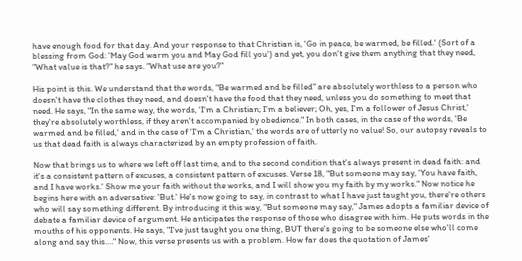have enough food for that day. And your response to that Christian is, 'Go in peace, be warmed, be filled.' (Sort of a blessing from God: 'May God warm you and May God fill you') and yet, you don't give them anything that they need, "What value is that?" he says. "What use are you?"

His point is this. We understand that the words, "Be warmed and be filled" are absolutely worthless to a person who doesn't have the clothes they need, and doesn't have the food that they need, unless you do something to meet that need. He says, "In the same way, the words, 'I'm a Christian; I'm a believer; Oh, yes, I'm a follower of Jesus Christ,' they're absolutely worthless, if they aren't accompanied by obedience." In both cases, in the case of the words, 'Be warmed and be filled,' and in the case of 'I'm a Christian,' the words are of utterly no value! So, our autopsy reveals to us that dead faith is always characterized by an empty profession of faith.

Now that brings us to where we left off last time, and to the second condition that's always present in dead faith: and it's a consistent pattern of excuses, a consistent pattern of excuses. Verse 18, "But someone may say, 'You have faith, and I have works.' Show me your faith without the works, and I will show you my faith by my works." Now notice he begins here with an adversative: 'But.' He's now going to say, in contrast to what I have just taught you, there're others who will say something different. By introducing it this way, "But someone may say," James adopts a familiar device of debate a familiar device of argument. He anticipates the response of those who disagree with him. He puts words in the mouths of his opponents. He says, "I've just taught you one thing, BUT there's going to be someone else who'll come along and say this.…" Now, this verse presents us with a problem. How far does the quotation of James'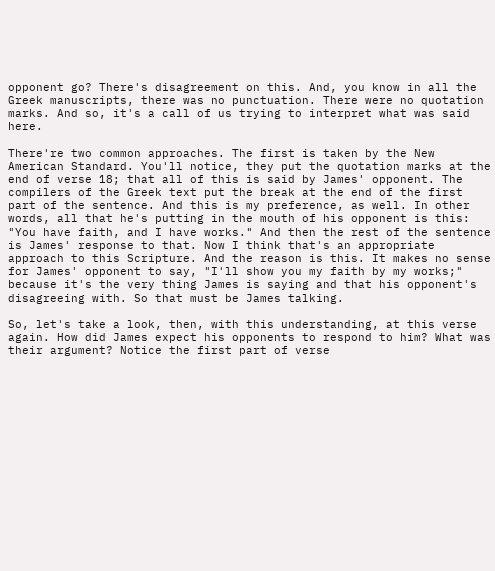opponent go? There's disagreement on this. And, you know in all the Greek manuscripts, there was no punctuation. There were no quotation marks. And so, it's a call of us trying to interpret what was said here.

There're two common approaches. The first is taken by the New American Standard. You'll notice, they put the quotation marks at the end of verse 18; that all of this is said by James' opponent. The compilers of the Greek text put the break at the end of the first part of the sentence. And this is my preference, as well. In other words, all that he's putting in the mouth of his opponent is this: "You have faith, and I have works." And then the rest of the sentence is James' response to that. Now I think that's an appropriate approach to this Scripture. And the reason is this. It makes no sense for James' opponent to say, "I'll show you my faith by my works;" because it's the very thing James is saying and that his opponent's disagreeing with. So that must be James talking.

So, let's take a look, then, with this understanding, at this verse again. How did James expect his opponents to respond to him? What was their argument? Notice the first part of verse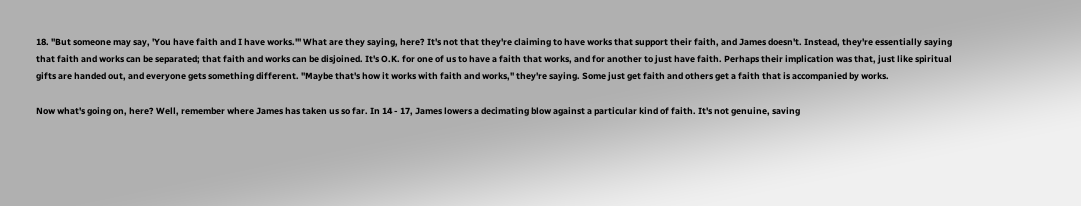18. "But someone may say, 'You have faith and I have works.'" What are they saying, here? It's not that they're claiming to have works that support their faith, and James doesn't. Instead, they're essentially saying that faith and works can be separated; that faith and works can be disjoined. It's O.K. for one of us to have a faith that works, and for another to just have faith. Perhaps their implication was that, just like spiritual gifts are handed out, and everyone gets something different. "Maybe that's how it works with faith and works," they're saying. Some just get faith and others get a faith that is accompanied by works.

Now what's going on, here? Well, remember where James has taken us so far. In 14 - 17, James lowers a decimating blow against a particular kind of faith. It's not genuine, saving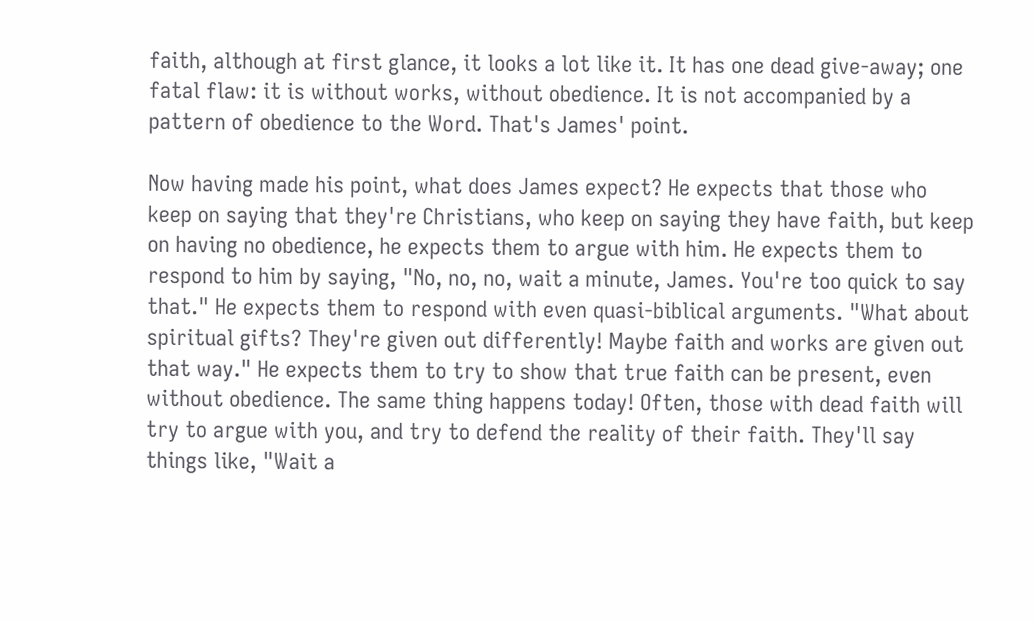faith, although at first glance, it looks a lot like it. It has one dead give-away; one fatal flaw: it is without works, without obedience. It is not accompanied by a pattern of obedience to the Word. That's James' point.

Now having made his point, what does James expect? He expects that those who keep on saying that they're Christians, who keep on saying they have faith, but keep on having no obedience, he expects them to argue with him. He expects them to respond to him by saying, "No, no, no, wait a minute, James. You're too quick to say that." He expects them to respond with even quasi-biblical arguments. "What about spiritual gifts? They're given out differently! Maybe faith and works are given out that way." He expects them to try to show that true faith can be present, even without obedience. The same thing happens today! Often, those with dead faith will try to argue with you, and try to defend the reality of their faith. They'll say things like, "Wait a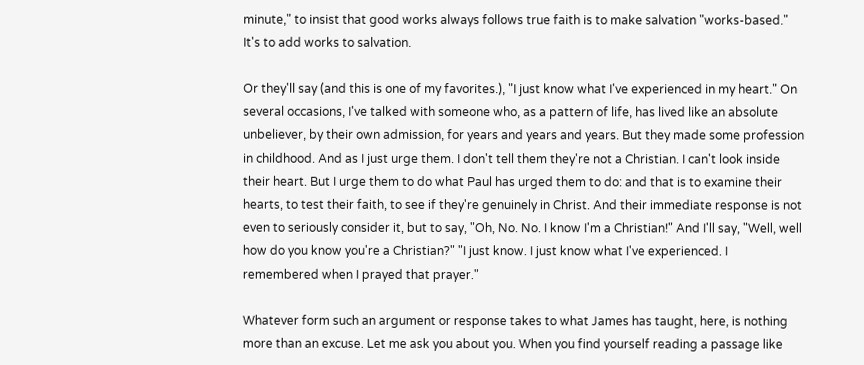minute," to insist that good works always follows true faith is to make salvation "works-based." It's to add works to salvation.

Or they'll say (and this is one of my favorites.), "I just know what I've experienced in my heart." On several occasions, I've talked with someone who, as a pattern of life, has lived like an absolute unbeliever, by their own admission, for years and years and years. But they made some profession in childhood. And as I just urge them. I don't tell them they're not a Christian. I can't look inside their heart. But I urge them to do what Paul has urged them to do: and that is to examine their hearts, to test their faith, to see if they're genuinely in Christ. And their immediate response is not even to seriously consider it, but to say, "Oh, No. No. I know I'm a Christian!" And I'll say, "Well, well how do you know you're a Christian?" "I just know. I just know what I've experienced. I remembered when I prayed that prayer."

Whatever form such an argument or response takes to what James has taught, here, is nothing more than an excuse. Let me ask you about you. When you find yourself reading a passage like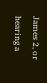James 2, or hearing a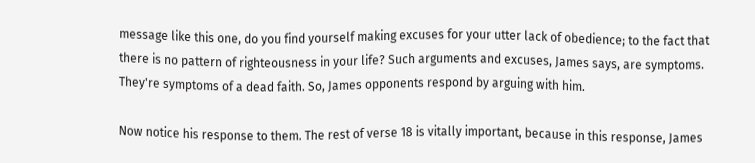message like this one, do you find yourself making excuses for your utter lack of obedience; to the fact that there is no pattern of righteousness in your life? Such arguments and excuses, James says, are symptoms. They're symptoms of a dead faith. So, James opponents respond by arguing with him.

Now notice his response to them. The rest of verse 18 is vitally important, because in this response, James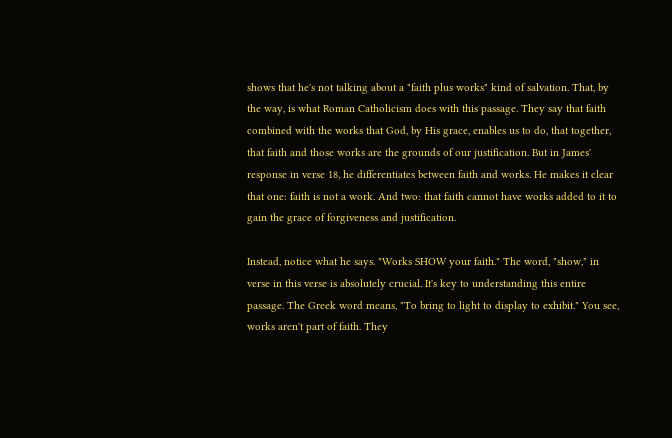shows that he's not talking about a "faith plus works" kind of salvation. That, by the way, is what Roman Catholicism does with this passage. They say that faith combined with the works that God, by His grace, enables us to do, that together, that faith and those works are the grounds of our justification. But in James' response in verse 18, he differentiates between faith and works. He makes it clear that one: faith is not a work. And two: that faith cannot have works added to it to gain the grace of forgiveness and justification.

Instead, notice what he says. "Works SHOW your faith." The word, "show," in verse in this verse is absolutely crucial. It's key to understanding this entire passage. The Greek word means, "To bring to light to display to exhibit." You see, works aren't part of faith. They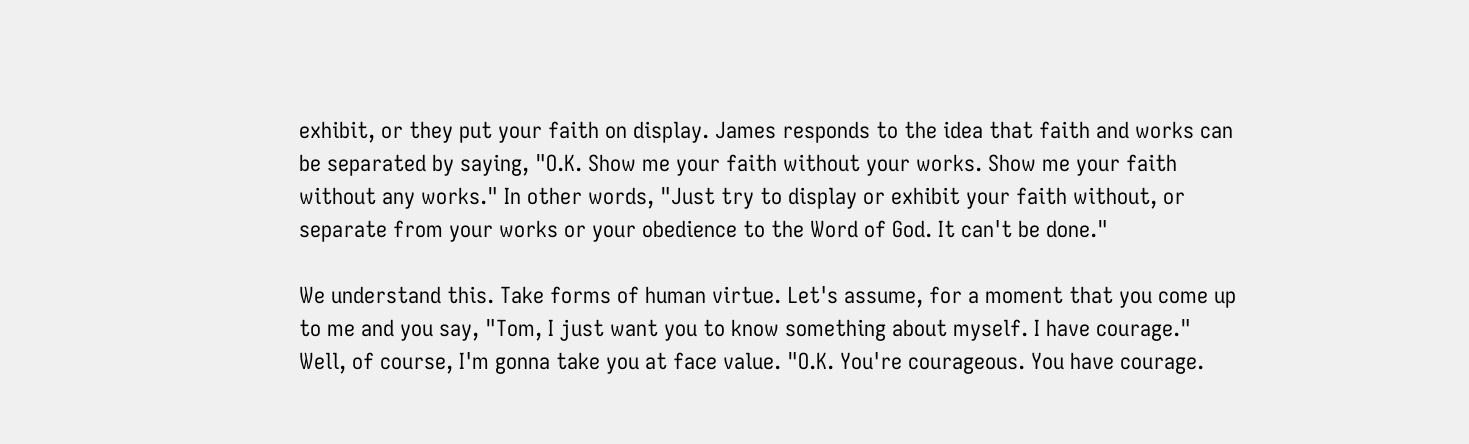exhibit, or they put your faith on display. James responds to the idea that faith and works can be separated by saying, "O.K. Show me your faith without your works. Show me your faith without any works." In other words, "Just try to display or exhibit your faith without, or separate from your works or your obedience to the Word of God. It can't be done."

We understand this. Take forms of human virtue. Let's assume, for a moment that you come up to me and you say, "Tom, I just want you to know something about myself. I have courage." Well, of course, I'm gonna take you at face value. "O.K. You're courageous. You have courage.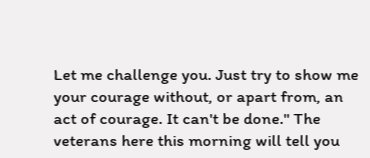Let me challenge you. Just try to show me your courage without, or apart from, an act of courage. It can't be done." The veterans here this morning will tell you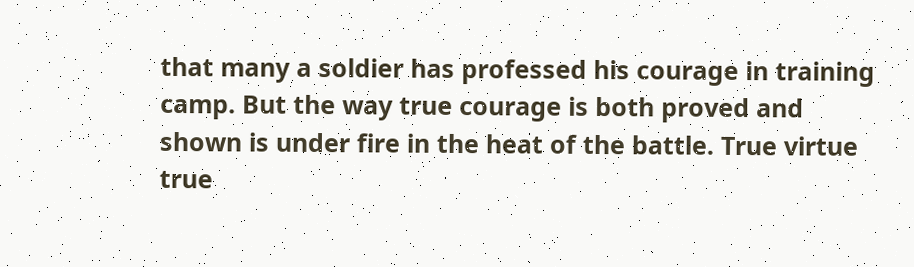that many a soldier has professed his courage in training camp. But the way true courage is both proved and shown is under fire in the heat of the battle. True virtue true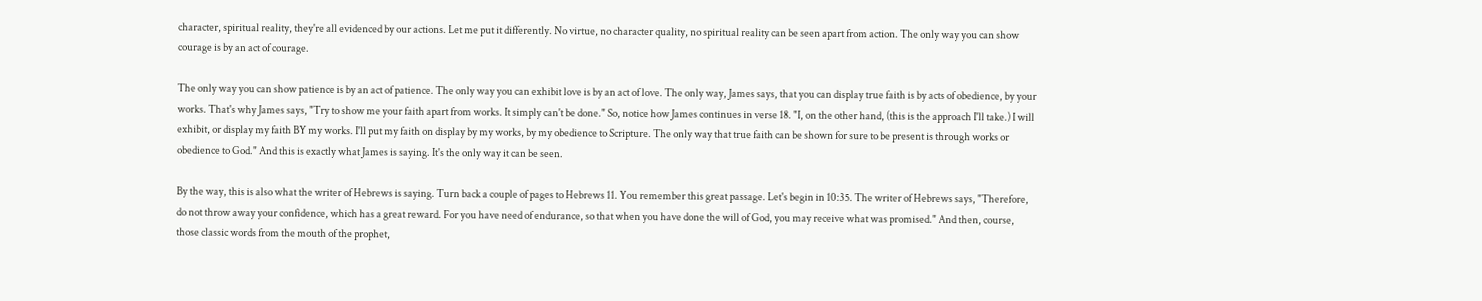character, spiritual reality, they're all evidenced by our actions. Let me put it differently. No virtue, no character quality, no spiritual reality can be seen apart from action. The only way you can show courage is by an act of courage.

The only way you can show patience is by an act of patience. The only way you can exhibit love is by an act of love. The only way, James says, that you can display true faith is by acts of obedience, by your works. That's why James says, "Try to show me your faith apart from works. It simply can't be done." So, notice how James continues in verse 18. "I, on the other hand, (this is the approach I'll take.) I will exhibit, or display my faith BY my works. I'll put my faith on display by my works, by my obedience to Scripture. The only way that true faith can be shown for sure to be present is through works or obedience to God." And this is exactly what James is saying. It's the only way it can be seen.

By the way, this is also what the writer of Hebrews is saying. Turn back a couple of pages to Hebrews 11. You remember this great passage. Let's begin in 10:35. The writer of Hebrews says, "Therefore, do not throw away your confidence, which has a great reward. For you have need of endurance, so that when you have done the will of God, you may receive what was promised." And then, course, those classic words from the mouth of the prophet,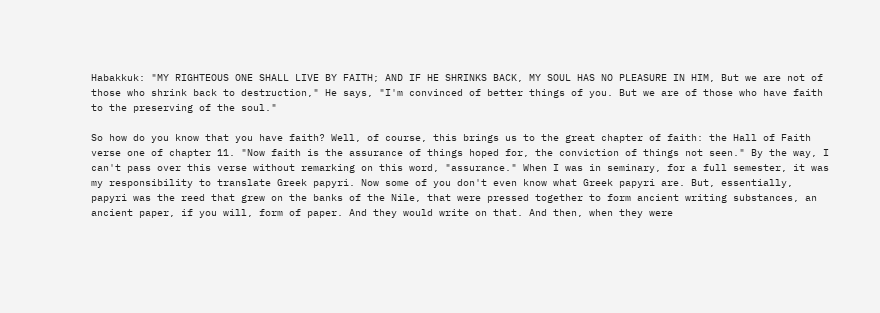Habakkuk: "MY RIGHTEOUS ONE SHALL LIVE BY FAITH; AND IF HE SHRINKS BACK, MY SOUL HAS NO PLEASURE IN HIM, But we are not of those who shrink back to destruction," He says, "I'm convinced of better things of you. But we are of those who have faith to the preserving of the soul."

So how do you know that you have faith? Well, of course, this brings us to the great chapter of faith: the Hall of Faith verse one of chapter 11. "Now faith is the assurance of things hoped for, the conviction of things not seen." By the way, I can't pass over this verse without remarking on this word, "assurance." When I was in seminary, for a full semester, it was my responsibility to translate Greek papyri. Now some of you don't even know what Greek papyri are. But, essentially, papyri was the reed that grew on the banks of the Nile, that were pressed together to form ancient writing substances, an ancient paper, if you will, form of paper. And they would write on that. And then, when they were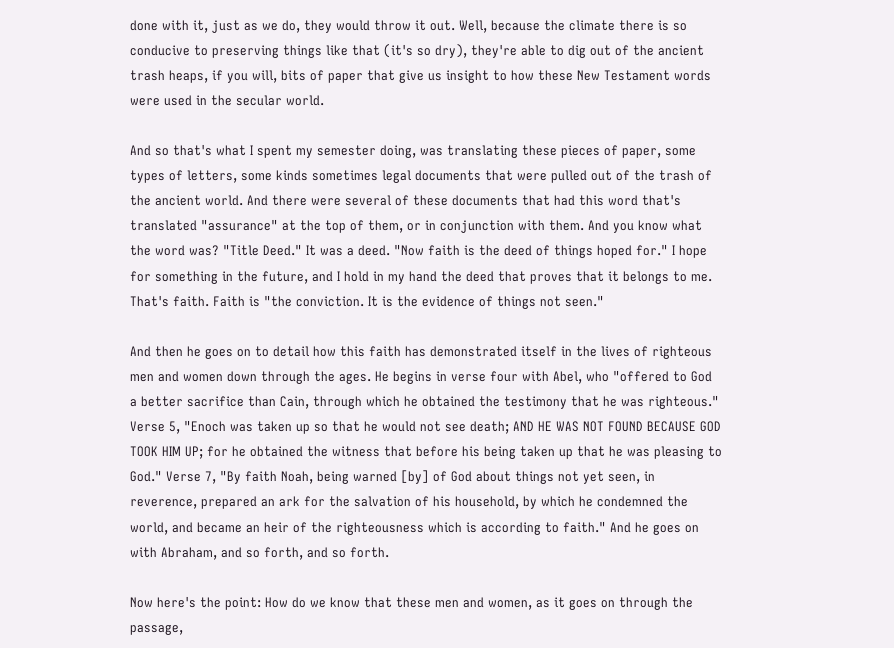done with it, just as we do, they would throw it out. Well, because the climate there is so conducive to preserving things like that (it's so dry), they're able to dig out of the ancient trash heaps, if you will, bits of paper that give us insight to how these New Testament words were used in the secular world.

And so that's what I spent my semester doing, was translating these pieces of paper, some types of letters, some kinds sometimes legal documents that were pulled out of the trash of the ancient world. And there were several of these documents that had this word that's translated "assurance" at the top of them, or in conjunction with them. And you know what the word was? "Title Deed." It was a deed. "Now faith is the deed of things hoped for." I hope for something in the future, and I hold in my hand the deed that proves that it belongs to me. That's faith. Faith is "the conviction. It is the evidence of things not seen."

And then he goes on to detail how this faith has demonstrated itself in the lives of righteous men and women down through the ages. He begins in verse four with Abel, who "offered to God a better sacrifice than Cain, through which he obtained the testimony that he was righteous." Verse 5, "Enoch was taken up so that he would not see death; AND HE WAS NOT FOUND BECAUSE GOD TOOK HIM UP; for he obtained the witness that before his being taken up that he was pleasing to God." Verse 7, "By faith Noah, being warned [by] of God about things not yet seen, in reverence, prepared an ark for the salvation of his household, by which he condemned the world, and became an heir of the righteousness which is according to faith." And he goes on with Abraham, and so forth, and so forth.

Now here's the point: How do we know that these men and women, as it goes on through the passage,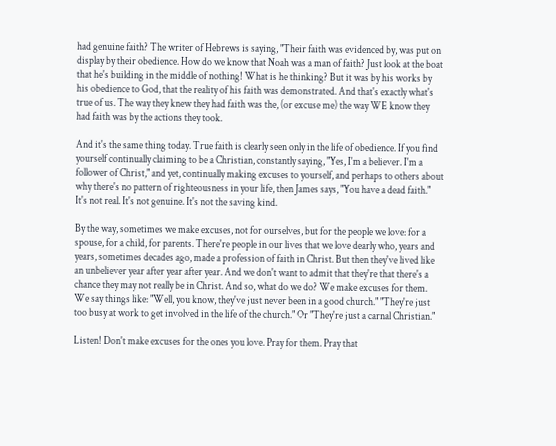had genuine faith? The writer of Hebrews is saying, "Their faith was evidenced by, was put on display by their obedience. How do we know that Noah was a man of faith? Just look at the boat that he's building in the middle of nothing! What is he thinking? But it was by his works by his obedience to God, that the reality of his faith was demonstrated. And that's exactly what's true of us. The way they knew they had faith was the, (or excuse me) the way WE know they had faith was by the actions they took.

And it's the same thing today. True faith is clearly seen only in the life of obedience. If you find yourself continually claiming to be a Christian, constantly saying, "Yes, I'm a believer. I'm a follower of Christ," and yet, continually making excuses to yourself, and perhaps to others about why there's no pattern of righteousness in your life, then James says, "You have a dead faith." It's not real. It's not genuine. It's not the saving kind.

By the way, sometimes we make excuses, not for ourselves, but for the people we love: for a spouse, for a child, for parents. There're people in our lives that we love dearly who, years and years, sometimes decades ago, made a profession of faith in Christ. But then they've lived like an unbeliever year after year after year. And we don't want to admit that they're that there's a chance they may not really be in Christ. And so, what do we do? We make excuses for them. We say things like: "Well, you know, they've just never been in a good church." "They're just too busy at work to get involved in the life of the church." Or "They're just a carnal Christian."

Listen! Don't make excuses for the ones you love. Pray for them. Pray that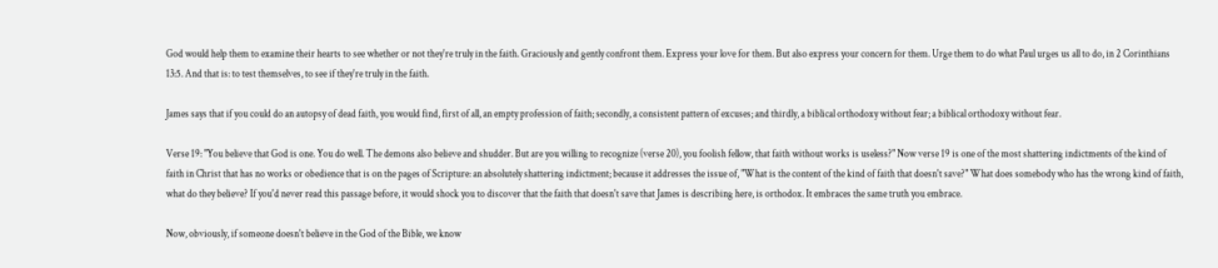God would help them to examine their hearts to see whether or not they're truly in the faith. Graciously and gently confront them. Express your love for them. But also express your concern for them. Urge them to do what Paul urges us all to do, in 2 Corinthians 13:5. And that is: to test themselves, to see if they're truly in the faith.

James says that if you could do an autopsy of dead faith, you would find, first of all, an empty profession of faith; secondly, a consistent pattern of excuses; and thirdly, a biblical orthodoxy without fear; a biblical orthodoxy without fear.

Verse 19: "You believe that God is one. You do well. The demons also believe and shudder. But are you willing to recognize (verse 20), you foolish fellow, that faith without works is useless?" Now verse 19 is one of the most shattering indictments of the kind of faith in Christ that has no works or obedience that is on the pages of Scripture: an absolutely shattering indictment; because it addresses the issue of, "What is the content of the kind of faith that doesn't save?" What does somebody who has the wrong kind of faith, what do they believe? If you'd never read this passage before, it would shock you to discover that the faith that doesn't save that James is describing here, is orthodox. It embraces the same truth you embrace.

Now, obviously, if someone doesn't believe in the God of the Bible, we know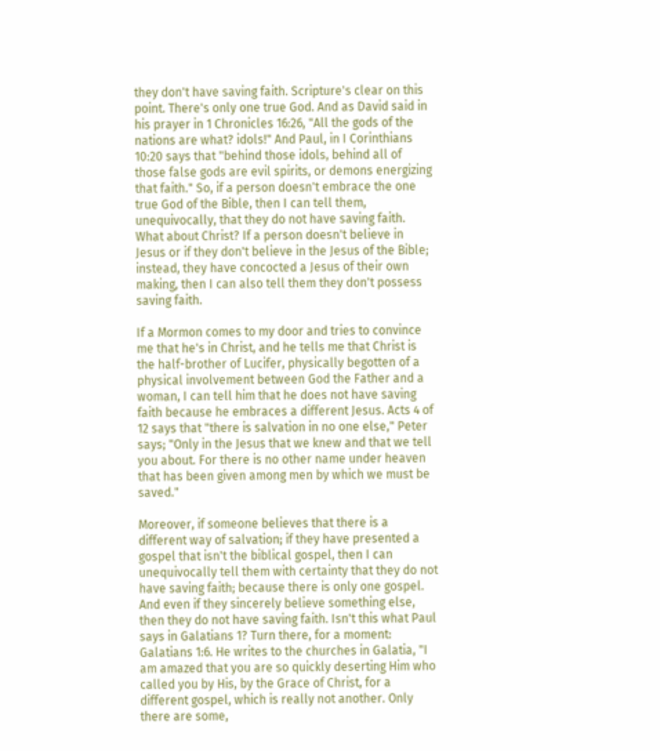they don't have saving faith. Scripture's clear on this point. There's only one true God. And as David said in his prayer in 1 Chronicles 16:26, "All the gods of the nations are what? idols!" And Paul, in I Corinthians 10:20 says that "behind those idols, behind all of those false gods are evil spirits, or demons energizing that faith." So, if a person doesn't embrace the one true God of the Bible, then I can tell them, unequivocally, that they do not have saving faith. What about Christ? If a person doesn't believe in Jesus or if they don't believe in the Jesus of the Bible; instead, they have concocted a Jesus of their own making, then I can also tell them they don't possess saving faith.

If a Mormon comes to my door and tries to convince me that he's in Christ, and he tells me that Christ is the half-brother of Lucifer, physically begotten of a physical involvement between God the Father and a woman, I can tell him that he does not have saving faith because he embraces a different Jesus. Acts 4 of 12 says that "there is salvation in no one else," Peter says; "Only in the Jesus that we knew and that we tell you about. For there is no other name under heaven that has been given among men by which we must be saved."

Moreover, if someone believes that there is a different way of salvation; if they have presented a gospel that isn't the biblical gospel, then I can unequivocally tell them with certainty that they do not have saving faith; because there is only one gospel. And even if they sincerely believe something else, then they do not have saving faith. Isn't this what Paul says in Galatians 1? Turn there, for a moment: Galatians 1:6. He writes to the churches in Galatia, "I am amazed that you are so quickly deserting Him who called you by His, by the Grace of Christ, for a different gospel, which is really not another. Only there are some,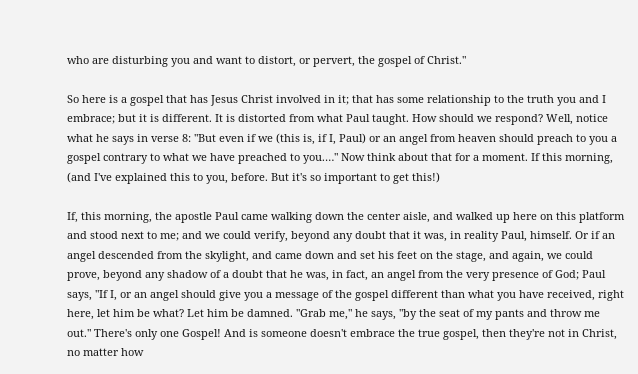who are disturbing you and want to distort, or pervert, the gospel of Christ."

So here is a gospel that has Jesus Christ involved in it; that has some relationship to the truth you and I embrace; but it is different. It is distorted from what Paul taught. How should we respond? Well, notice what he says in verse 8: "But even if we (this is, if I, Paul) or an angel from heaven should preach to you a gospel contrary to what we have preached to you.…" Now think about that for a moment. If this morning, (and I've explained this to you, before. But it's so important to get this!)

If, this morning, the apostle Paul came walking down the center aisle, and walked up here on this platform and stood next to me; and we could verify, beyond any doubt that it was, in reality Paul, himself. Or if an angel descended from the skylight, and came down and set his feet on the stage, and again, we could prove, beyond any shadow of a doubt that he was, in fact, an angel from the very presence of God; Paul says, "If I, or an angel should give you a message of the gospel different than what you have received, right here, let him be what? Let him be damned. "Grab me," he says, "by the seat of my pants and throw me out." There's only one Gospel! And is someone doesn't embrace the true gospel, then they're not in Christ, no matter how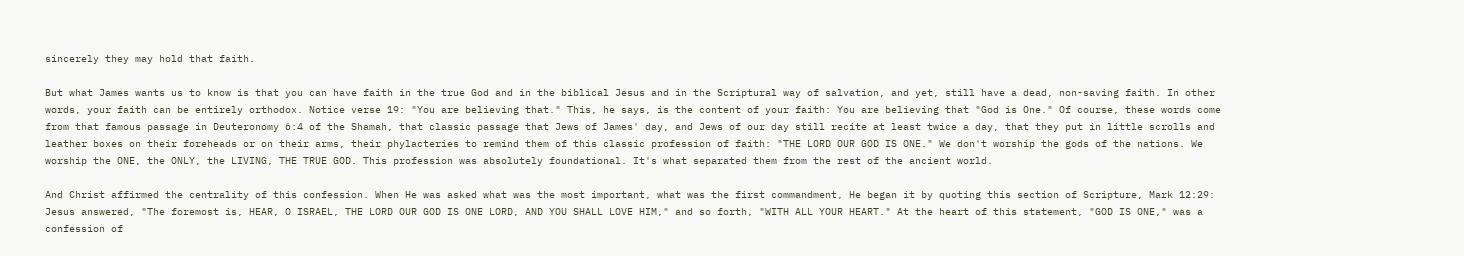sincerely they may hold that faith.

But what James wants us to know is that you can have faith in the true God and in the biblical Jesus and in the Scriptural way of salvation, and yet, still have a dead, non-saving faith. In other words, your faith can be entirely orthodox. Notice verse 19: "You are believing that." This, he says, is the content of your faith: You are believing that "God is One." Of course, these words come from that famous passage in Deuteronomy 6:4 of the Shamah, that classic passage that Jews of James' day, and Jews of our day still recite at least twice a day, that they put in little scrolls and leather boxes on their foreheads or on their arms, their phylacteries to remind them of this classic profession of faith: "THE LORD OUR GOD IS ONE." We don't worship the gods of the nations. We worship the ONE, the ONLY, the LIVING, THE TRUE GOD. This profession was absolutely foundational. It's what separated them from the rest of the ancient world.

And Christ affirmed the centrality of this confession. When He was asked what was the most important, what was the first commandment, He began it by quoting this section of Scripture, Mark 12:29: Jesus answered, "The foremost is, HEAR, O ISRAEL, THE LORD OUR GOD IS ONE LORD, AND YOU SHALL LOVE HIM," and so forth, "WITH ALL YOUR HEART." At the heart of this statement, "GOD IS ONE," was a confession of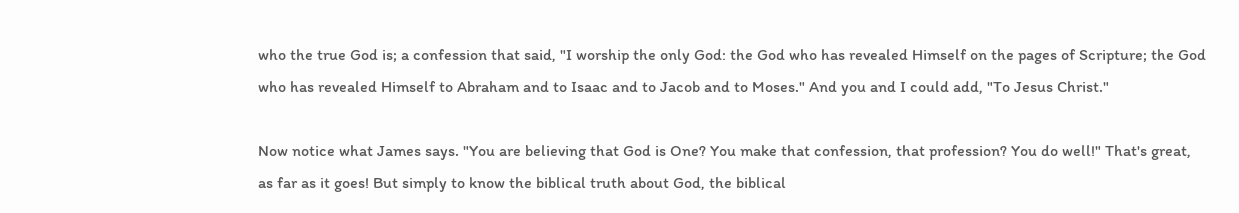who the true God is; a confession that said, "I worship the only God: the God who has revealed Himself on the pages of Scripture; the God who has revealed Himself to Abraham and to Isaac and to Jacob and to Moses." And you and I could add, "To Jesus Christ."

Now notice what James says. "You are believing that God is One? You make that confession, that profession? You do well!" That's great, as far as it goes! But simply to know the biblical truth about God, the biblical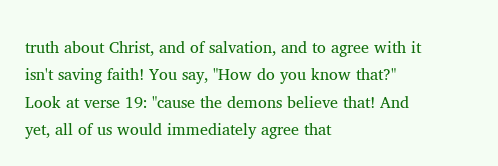truth about Christ, and of salvation, and to agree with it isn't saving faith! You say, "How do you know that?" Look at verse 19: "cause the demons believe that! And yet, all of us would immediately agree that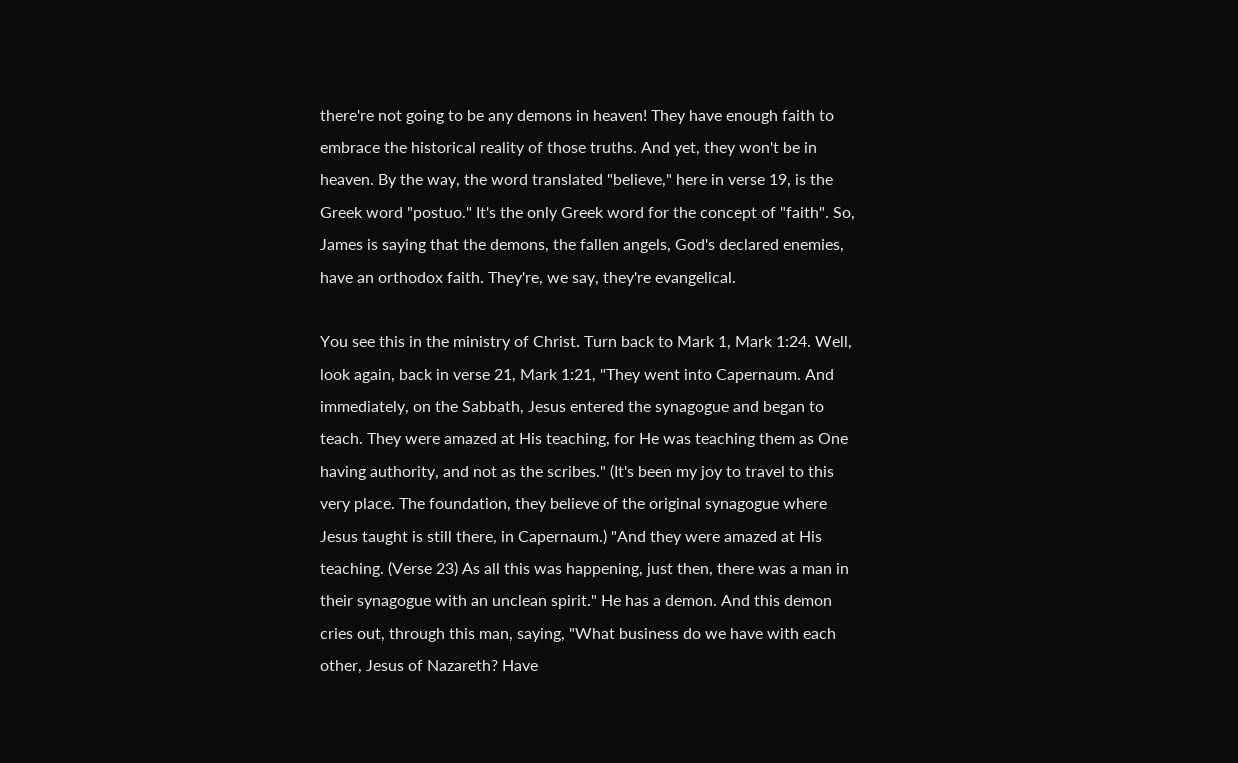there're not going to be any demons in heaven! They have enough faith to embrace the historical reality of those truths. And yet, they won't be in heaven. By the way, the word translated "believe," here in verse 19, is the Greek word "postuo." It's the only Greek word for the concept of "faith". So, James is saying that the demons, the fallen angels, God's declared enemies, have an orthodox faith. They're, we say, they're evangelical.

You see this in the ministry of Christ. Turn back to Mark 1, Mark 1:24. Well, look again, back in verse 21, Mark 1:21, "They went into Capernaum. And immediately, on the Sabbath, Jesus entered the synagogue and began to teach. They were amazed at His teaching, for He was teaching them as One having authority, and not as the scribes." (It's been my joy to travel to this very place. The foundation, they believe of the original synagogue where Jesus taught is still there, in Capernaum.) "And they were amazed at His teaching. (Verse 23) As all this was happening, just then, there was a man in their synagogue with an unclean spirit." He has a demon. And this demon cries out, through this man, saying, "What business do we have with each other, Jesus of Nazareth? Have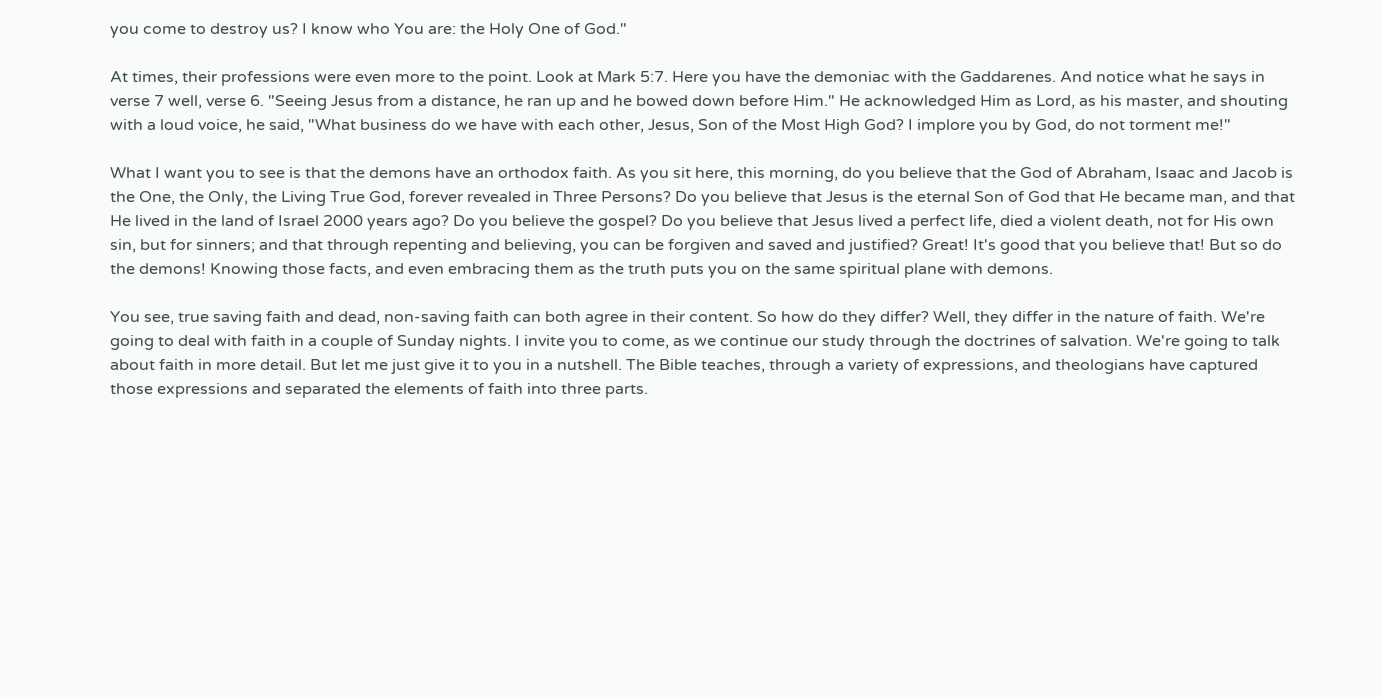you come to destroy us? I know who You are: the Holy One of God."

At times, their professions were even more to the point. Look at Mark 5:7. Here you have the demoniac with the Gaddarenes. And notice what he says in verse 7 well, verse 6. "Seeing Jesus from a distance, he ran up and he bowed down before Him." He acknowledged Him as Lord, as his master, and shouting with a loud voice, he said, "What business do we have with each other, Jesus, Son of the Most High God? I implore you by God, do not torment me!"

What I want you to see is that the demons have an orthodox faith. As you sit here, this morning, do you believe that the God of Abraham, Isaac and Jacob is the One, the Only, the Living True God, forever revealed in Three Persons? Do you believe that Jesus is the eternal Son of God that He became man, and that He lived in the land of Israel 2000 years ago? Do you believe the gospel? Do you believe that Jesus lived a perfect life, died a violent death, not for His own sin, but for sinners; and that through repenting and believing, you can be forgiven and saved and justified? Great! It's good that you believe that! But so do the demons! Knowing those facts, and even embracing them as the truth puts you on the same spiritual plane with demons.

You see, true saving faith and dead, non-saving faith can both agree in their content. So how do they differ? Well, they differ in the nature of faith. We're going to deal with faith in a couple of Sunday nights. I invite you to come, as we continue our study through the doctrines of salvation. We're going to talk about faith in more detail. But let me just give it to you in a nutshell. The Bible teaches, through a variety of expressions, and theologians have captured those expressions and separated the elements of faith into three parts.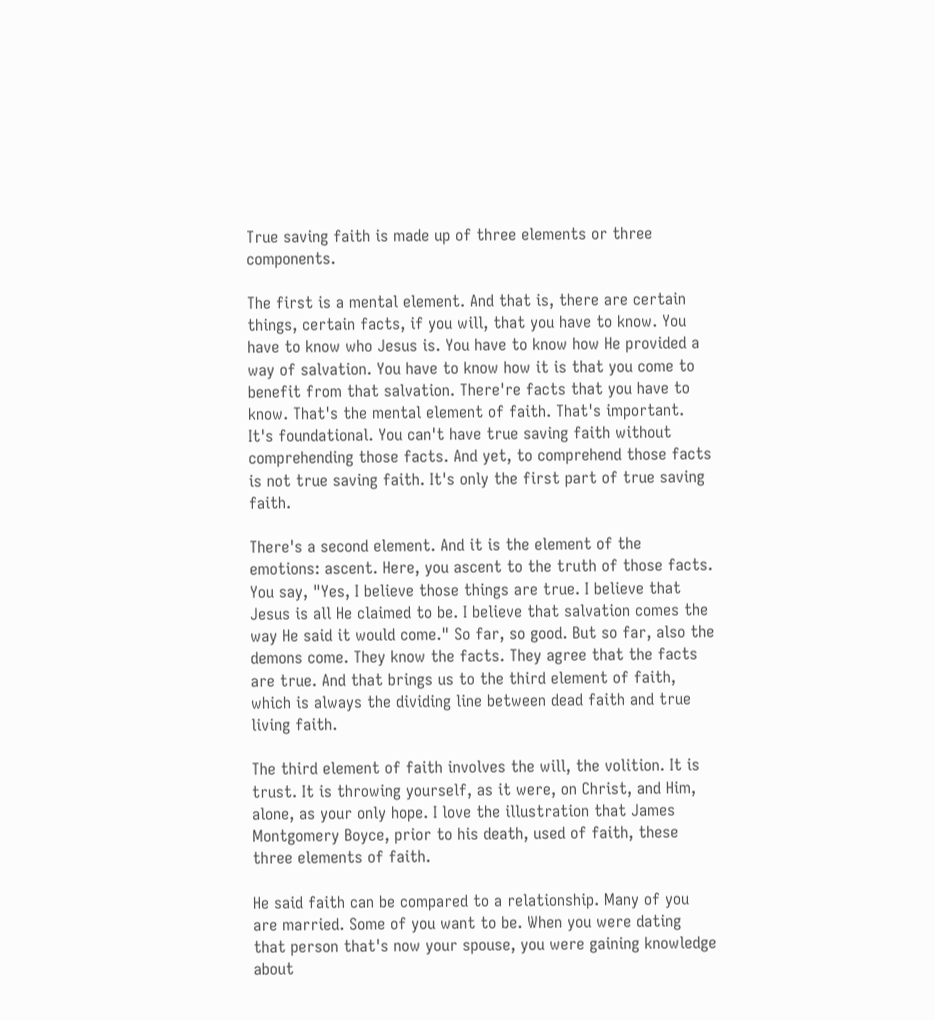True saving faith is made up of three elements or three components.

The first is a mental element. And that is, there are certain things, certain facts, if you will, that you have to know. You have to know who Jesus is. You have to know how He provided a way of salvation. You have to know how it is that you come to benefit from that salvation. There're facts that you have to know. That's the mental element of faith. That's important. It's foundational. You can't have true saving faith without comprehending those facts. And yet, to comprehend those facts is not true saving faith. It's only the first part of true saving faith.

There's a second element. And it is the element of the emotions: ascent. Here, you ascent to the truth of those facts. You say, "Yes, I believe those things are true. I believe that Jesus is all He claimed to be. I believe that salvation comes the way He said it would come." So far, so good. But so far, also the demons come. They know the facts. They agree that the facts are true. And that brings us to the third element of faith, which is always the dividing line between dead faith and true living faith.

The third element of faith involves the will, the volition. It is trust. It is throwing yourself, as it were, on Christ, and Him, alone, as your only hope. I love the illustration that James Montgomery Boyce, prior to his death, used of faith, these three elements of faith.

He said faith can be compared to a relationship. Many of you are married. Some of you want to be. When you were dating that person that's now your spouse, you were gaining knowledge about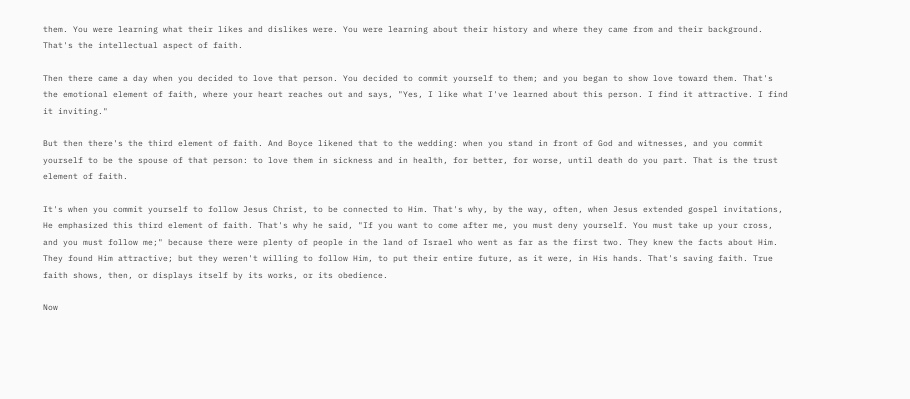them. You were learning what their likes and dislikes were. You were learning about their history and where they came from and their background. That's the intellectual aspect of faith.

Then there came a day when you decided to love that person. You decided to commit yourself to them; and you began to show love toward them. That's the emotional element of faith, where your heart reaches out and says, "Yes, I like what I've learned about this person. I find it attractive. I find it inviting."

But then there's the third element of faith. And Boyce likened that to the wedding: when you stand in front of God and witnesses, and you commit yourself to be the spouse of that person: to love them in sickness and in health, for better, for worse, until death do you part. That is the trust element of faith.

It's when you commit yourself to follow Jesus Christ, to be connected to Him. That's why, by the way, often, when Jesus extended gospel invitations, He emphasized this third element of faith. That's why he said, "If you want to come after me, you must deny yourself. You must take up your cross, and you must follow me;" because there were plenty of people in the land of Israel who went as far as the first two. They knew the facts about Him. They found Him attractive; but they weren't willing to follow Him, to put their entire future, as it were, in His hands. That's saving faith. True faith shows, then, or displays itself by its works, or its obedience.

Now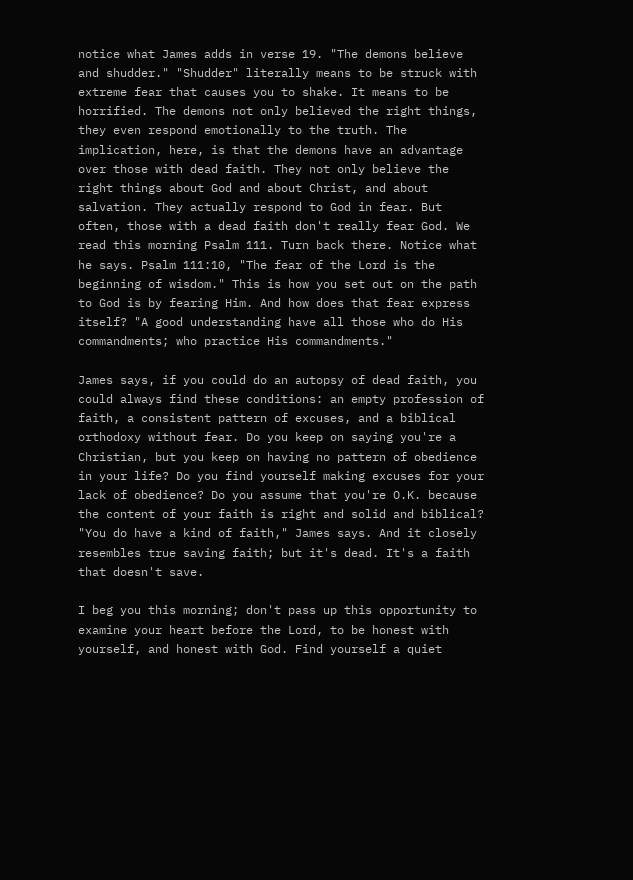notice what James adds in verse 19. "The demons believe and shudder." "Shudder" literally means to be struck with extreme fear that causes you to shake. It means to be horrified. The demons not only believed the right things, they even respond emotionally to the truth. The implication, here, is that the demons have an advantage over those with dead faith. They not only believe the right things about God and about Christ, and about salvation. They actually respond to God in fear. But often, those with a dead faith don't really fear God. We read this morning Psalm 111. Turn back there. Notice what he says. Psalm 111:10, "The fear of the Lord is the beginning of wisdom." This is how you set out on the path to God is by fearing Him. And how does that fear express itself? "A good understanding have all those who do His commandments; who practice His commandments."

James says, if you could do an autopsy of dead faith, you could always find these conditions: an empty profession of faith, a consistent pattern of excuses, and a biblical orthodoxy without fear. Do you keep on saying you're a Christian, but you keep on having no pattern of obedience in your life? Do you find yourself making excuses for your lack of obedience? Do you assume that you're O.K. because the content of your faith is right and solid and biblical? "You do have a kind of faith," James says. And it closely resembles true saving faith; but it's dead. It's a faith that doesn't save.

I beg you this morning; don't pass up this opportunity to examine your heart before the Lord, to be honest with yourself, and honest with God. Find yourself a quiet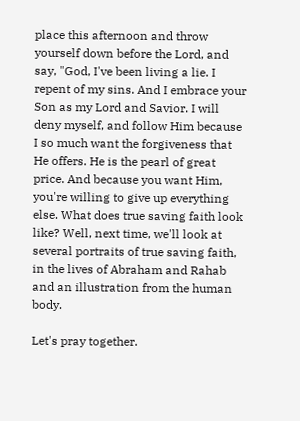place this afternoon and throw yourself down before the Lord, and say, "God, I've been living a lie. I repent of my sins. And I embrace your Son as my Lord and Savior. I will deny myself, and follow Him because I so much want the forgiveness that He offers. He is the pearl of great price. And because you want Him, you're willing to give up everything else. What does true saving faith look like? Well, next time, we'll look at several portraits of true saving faith, in the lives of Abraham and Rahab and an illustration from the human body.

Let's pray together.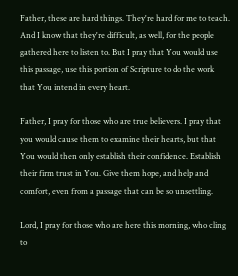Father, these are hard things. They're hard for me to teach. And I know that they're difficult, as well, for the people gathered here to listen to. But I pray that You would use this passage, use this portion of Scripture to do the work that You intend in every heart.

Father, I pray for those who are true believers. I pray that you would cause them to examine their hearts, but that You would then only establish their confidence. Establish their firm trust in You. Give them hope, and help and comfort, even from a passage that can be so unsettling.

Lord, I pray for those who are here this morning, who cling to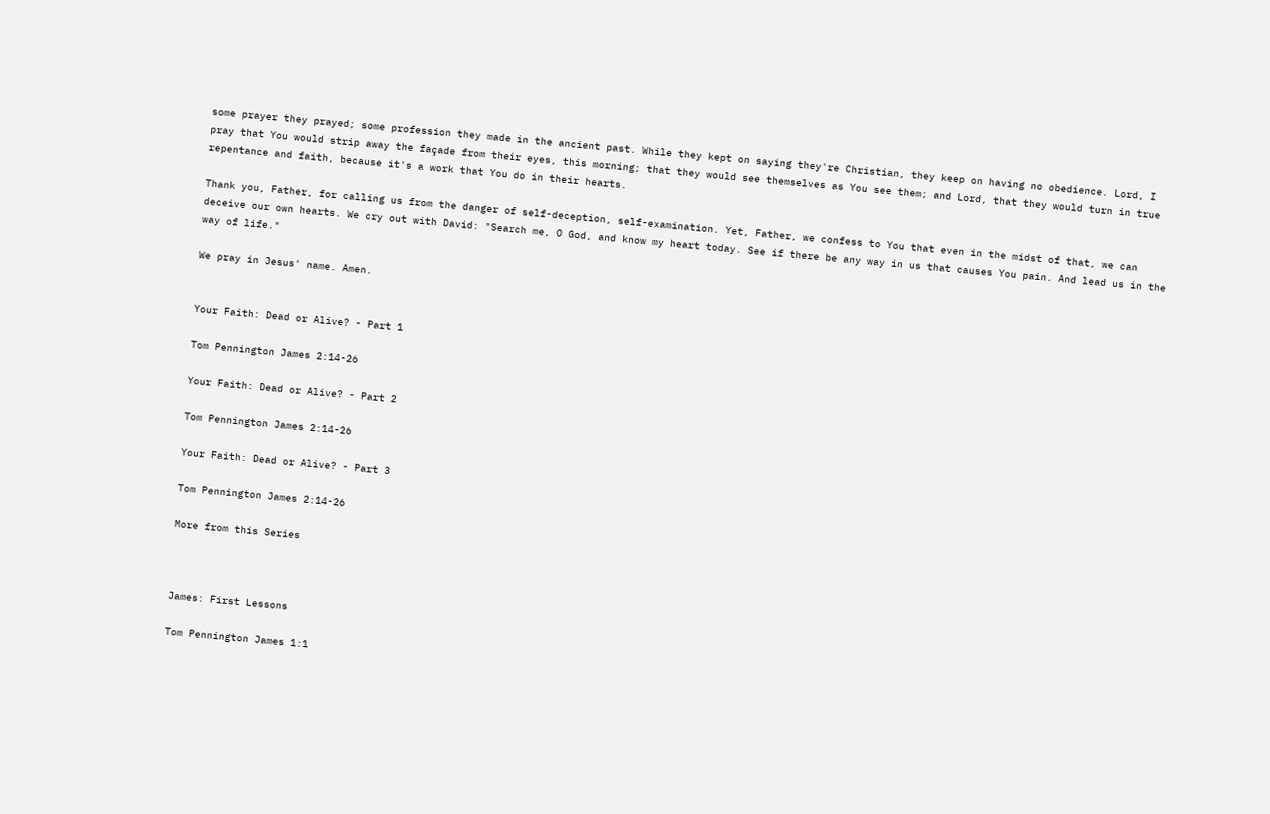some prayer they prayed; some profession they made in the ancient past. While they kept on saying they're Christian, they keep on having no obedience. Lord, I pray that You would strip away the façade from their eyes, this morning; that they would see themselves as You see them; and Lord, that they would turn in true repentance and faith, because it's a work that You do in their hearts.

Thank you, Father, for calling us from the danger of self-deception, self-examination. Yet, Father, we confess to You that even in the midst of that, we can deceive our own hearts. We cry out with David: "Search me, O God, and know my heart today. See if there be any way in us that causes You pain. And lead us in the way of life."

We pray in Jesus' name. Amen.


Your Faith: Dead or Alive? - Part 1

Tom Pennington James 2:14-26

Your Faith: Dead or Alive? - Part 2

Tom Pennington James 2:14-26

Your Faith: Dead or Alive? - Part 3

Tom Pennington James 2:14-26

More from this Series



James: First Lessons

Tom Pennington James 1:1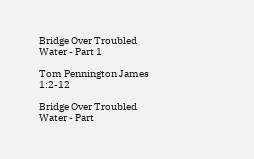Bridge Over Troubled Water - Part 1

Tom Pennington James 1:2-12

Bridge Over Troubled Water - Part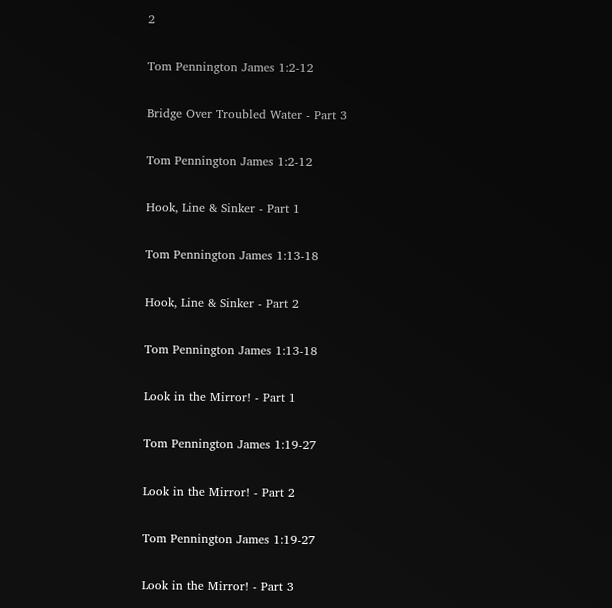2

Tom Pennington James 1:2-12

Bridge Over Troubled Water - Part 3

Tom Pennington James 1:2-12

Hook, Line & Sinker - Part 1

Tom Pennington James 1:13-18

Hook, Line & Sinker - Part 2

Tom Pennington James 1:13-18

Look in the Mirror! - Part 1

Tom Pennington James 1:19-27

Look in the Mirror! - Part 2

Tom Pennington James 1:19-27

Look in the Mirror! - Part 3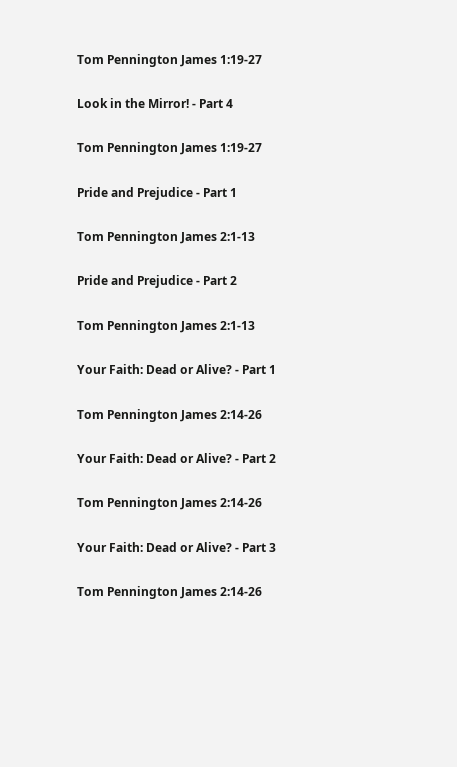Tom Pennington James 1:19-27

Look in the Mirror! - Part 4

Tom Pennington James 1:19-27

Pride and Prejudice - Part 1

Tom Pennington James 2:1-13

Pride and Prejudice - Part 2

Tom Pennington James 2:1-13

Your Faith: Dead or Alive? - Part 1

Tom Pennington James 2:14-26

Your Faith: Dead or Alive? - Part 2

Tom Pennington James 2:14-26

Your Faith: Dead or Alive? - Part 3

Tom Pennington James 2:14-26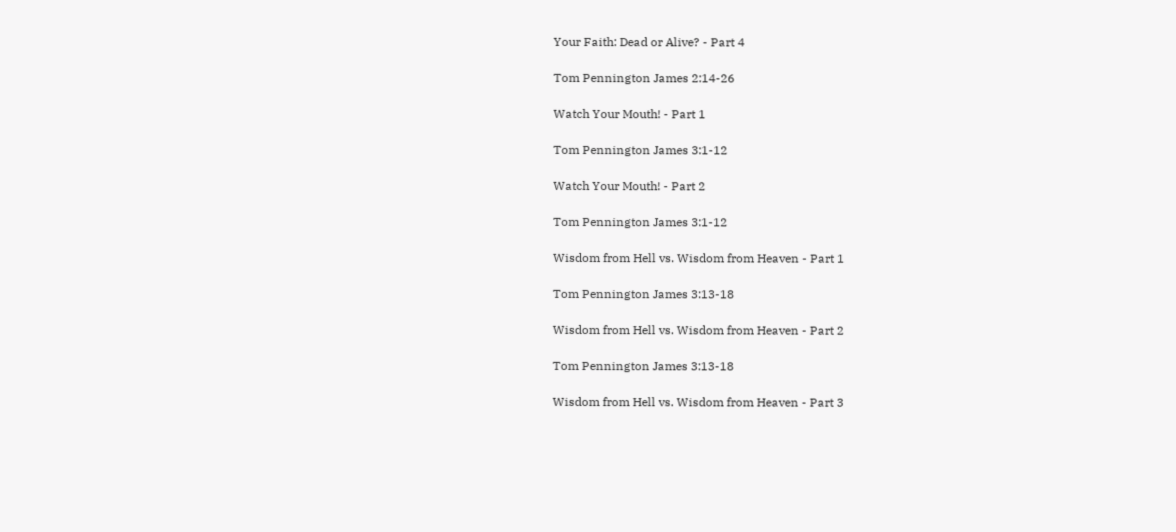Your Faith: Dead or Alive? - Part 4

Tom Pennington James 2:14-26

Watch Your Mouth! - Part 1

Tom Pennington James 3:1-12

Watch Your Mouth! - Part 2

Tom Pennington James 3:1-12

Wisdom from Hell vs. Wisdom from Heaven - Part 1

Tom Pennington James 3:13-18

Wisdom from Hell vs. Wisdom from Heaven - Part 2

Tom Pennington James 3:13-18

Wisdom from Hell vs. Wisdom from Heaven - Part 3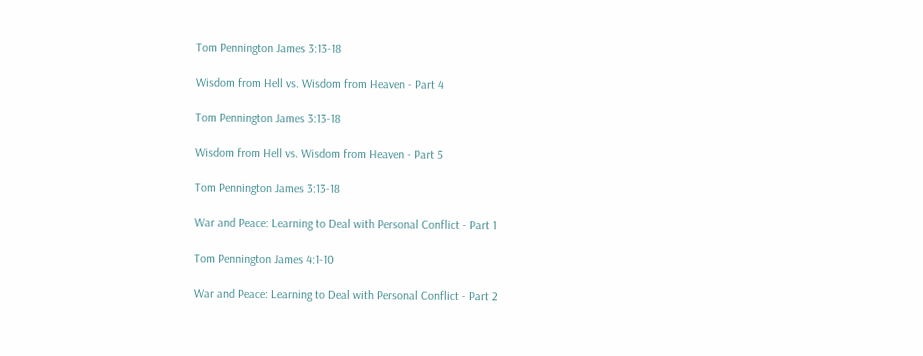Tom Pennington James 3:13-18

Wisdom from Hell vs. Wisdom from Heaven - Part 4

Tom Pennington James 3:13-18

Wisdom from Hell vs. Wisdom from Heaven - Part 5

Tom Pennington James 3:13-18

War and Peace: Learning to Deal with Personal Conflict - Part 1

Tom Pennington James 4:1-10

War and Peace: Learning to Deal with Personal Conflict - Part 2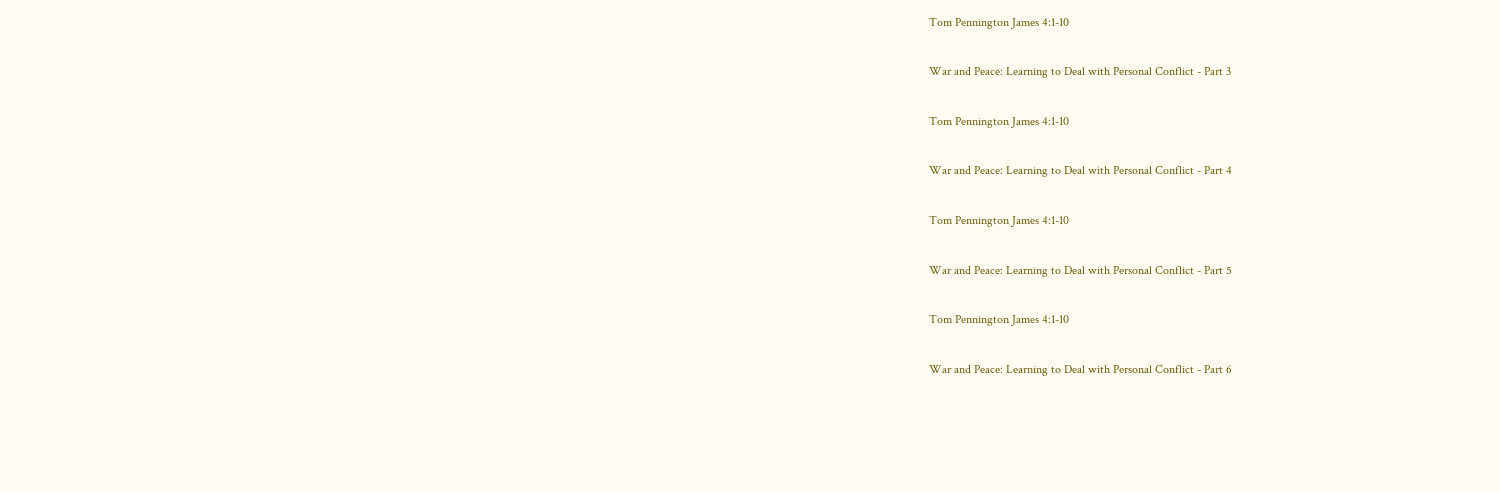Tom Pennington James 4:1-10

War and Peace: Learning to Deal with Personal Conflict - Part 3

Tom Pennington James 4:1-10

War and Peace: Learning to Deal with Personal Conflict - Part 4

Tom Pennington James 4:1-10

War and Peace: Learning to Deal with Personal Conflict - Part 5

Tom Pennington James 4:1-10

War and Peace: Learning to Deal with Personal Conflict - Part 6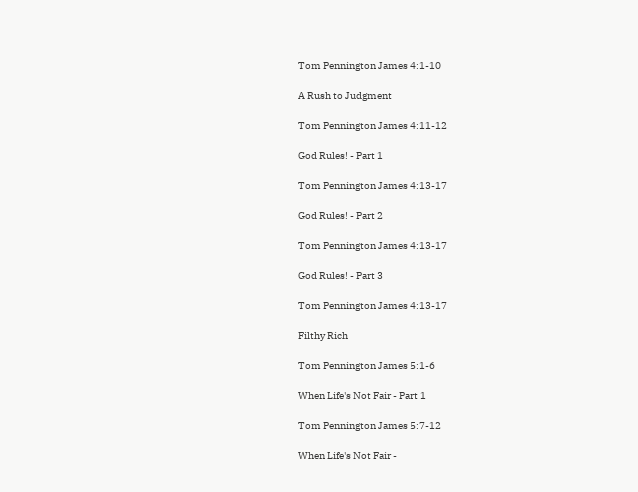Tom Pennington James 4:1-10

A Rush to Judgment

Tom Pennington James 4:11-12

God Rules! - Part 1

Tom Pennington James 4:13-17

God Rules! - Part 2

Tom Pennington James 4:13-17

God Rules! - Part 3

Tom Pennington James 4:13-17

Filthy Rich

Tom Pennington James 5:1-6

When Life's Not Fair - Part 1

Tom Pennington James 5:7-12

When Life's Not Fair -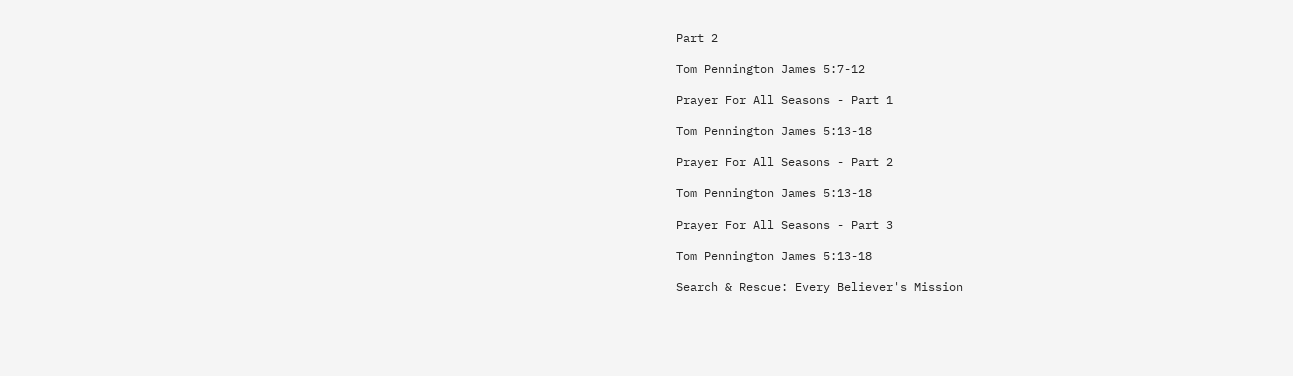Part 2

Tom Pennington James 5:7-12

Prayer For All Seasons - Part 1

Tom Pennington James 5:13-18

Prayer For All Seasons - Part 2

Tom Pennington James 5:13-18

Prayer For All Seasons - Part 3

Tom Pennington James 5:13-18

Search & Rescue: Every Believer's Mission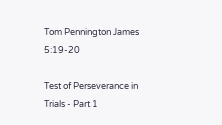Tom Pennington James 5:19-20

Test of Perseverance in Trials - Part 1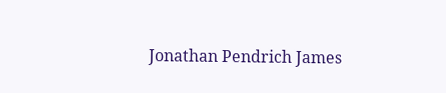Jonathan Pendrich James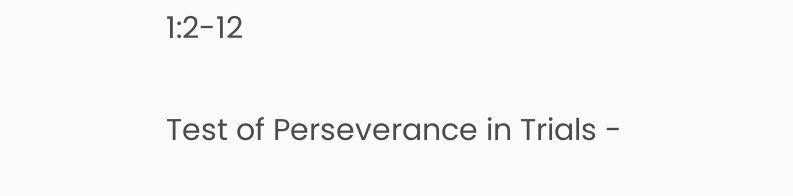1:2-12

Test of Perseverance in Trials -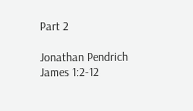Part 2

Jonathan Pendrich James 1:2-12